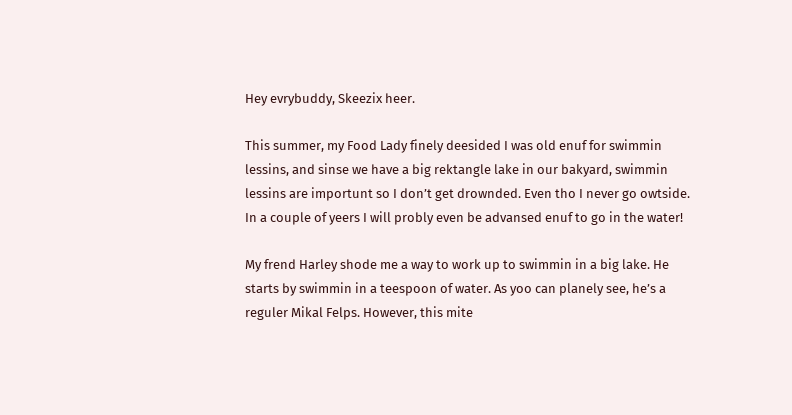Hey evrybuddy, Skeezix heer.

This summer, my Food Lady finely deesided I was old enuf for swimmin lessins, and sinse we have a big rektangle lake in our bakyard, swimmin lessins are importunt so I don’t get drownded. Even tho I never go owtside. In a couple of yeers I will probly even be advansed enuf to go in the water!

My frend Harley shode me a way to work up to swimmin in a big lake. He starts by swimmin in a teespoon of water. As yoo can planely see, he’s a reguler Mikal Felps. However, this mite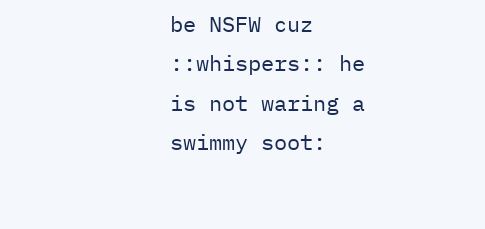be NSFW cuz ::whispers:: he is not waring a swimmy soot: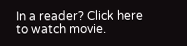In a reader? Click here to watch movie.